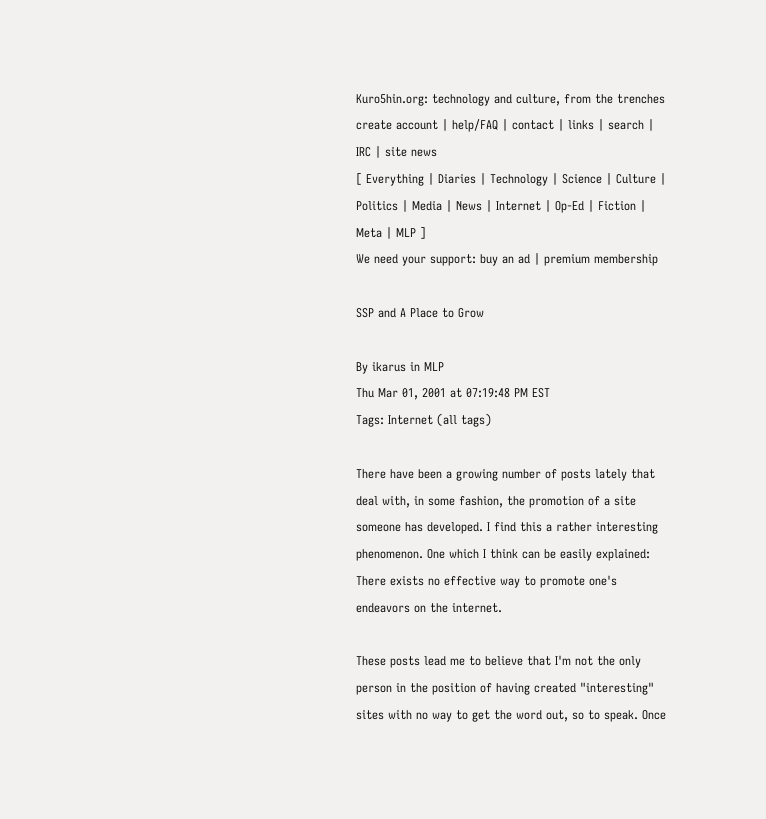Kuro5hin.org: technology and culture, from the trenches
create account | help/FAQ | contact | links | search | IRC | site news
[ Everything | Diaries | Technology | Science | Culture | Politics | Media | News | Internet | Op-Ed | Fiction | Meta | MLP ]
We need your support: buy an ad | premium membership

SSP and A Place to Grow

By ikarus in MLP
Thu Mar 01, 2001 at 07:19:48 PM EST
Tags: Internet (all tags)

There have been a growing number of posts lately that deal with, in some fashion, the promotion of a site someone has developed. I find this a rather interesting phenomenon. One which I think can be easily explained: There exists no effective way to promote one's endeavors on the internet.

These posts lead me to believe that I'm not the only person in the position of having created "interesting" sites with no way to get the word out, so to speak. Once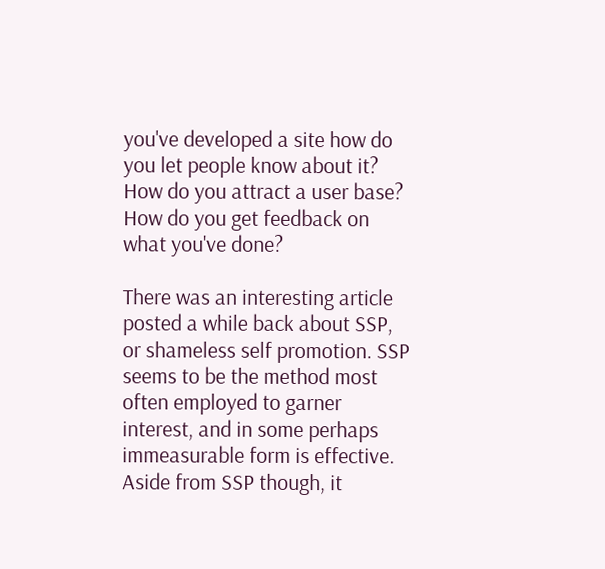you've developed a site how do you let people know about it? How do you attract a user base? How do you get feedback on what you've done?

There was an interesting article posted a while back about SSP, or shameless self promotion. SSP seems to be the method most often employed to garner interest, and in some perhaps immeasurable form is effective. Aside from SSP though, it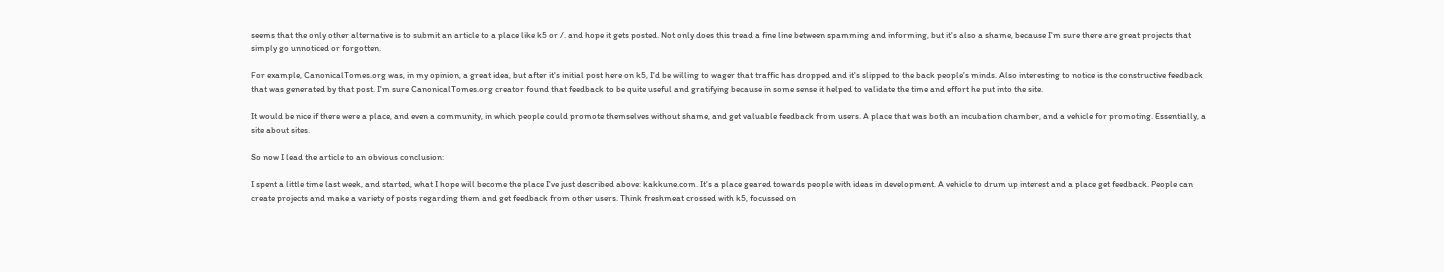seems that the only other alternative is to submit an article to a place like k5 or /. and hope it gets posted. Not only does this tread a fine line between spamming and informing, but it's also a shame, because I'm sure there are great projects that simply go unnoticed or forgotten.

For example, CanonicalTomes.org was, in my opinion, a great idea, but after it's initial post here on k5, I'd be willing to wager that traffic has dropped and it's slipped to the back people's minds. Also interesting to notice is the constructive feedback that was generated by that post. I'm sure CanonicalTomes.org creator found that feedback to be quite useful and gratifying because in some sense it helped to validate the time and effort he put into the site.

It would be nice if there were a place, and even a community, in which people could promote themselves without shame, and get valuable feedback from users. A place that was both an incubation chamber, and a vehicle for promoting. Essentially, a site about sites.

So now I lead the article to an obvious conclusion:

I spent a little time last week, and started, what I hope will become the place I've just described above: kakkune.com. It's a place geared towards people with ideas in development. A vehicle to drum up interest and a place get feedback. People can create projects and make a variety of posts regarding them and get feedback from other users. Think freshmeat crossed with k5, focussed on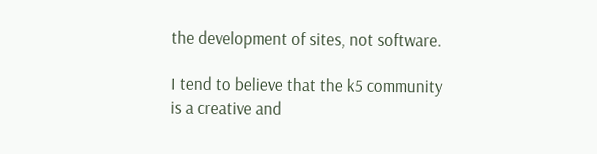the development of sites, not software.

I tend to believe that the k5 community is a creative and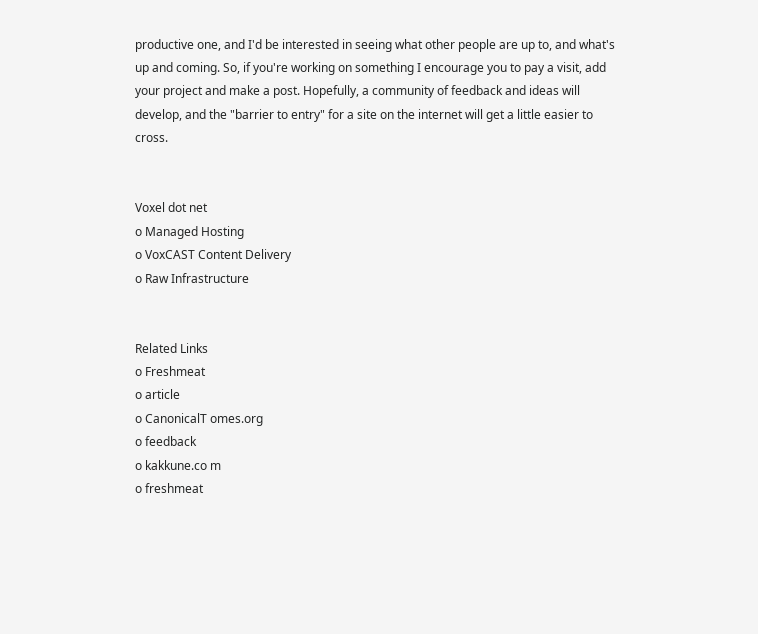productive one, and I'd be interested in seeing what other people are up to, and what's up and coming. So, if you're working on something I encourage you to pay a visit, add your project and make a post. Hopefully, a community of feedback and ideas will develop, and the "barrier to entry" for a site on the internet will get a little easier to cross.


Voxel dot net
o Managed Hosting
o VoxCAST Content Delivery
o Raw Infrastructure


Related Links
o Freshmeat
o article
o CanonicalT omes.org
o feedback
o kakkune.co m
o freshmeat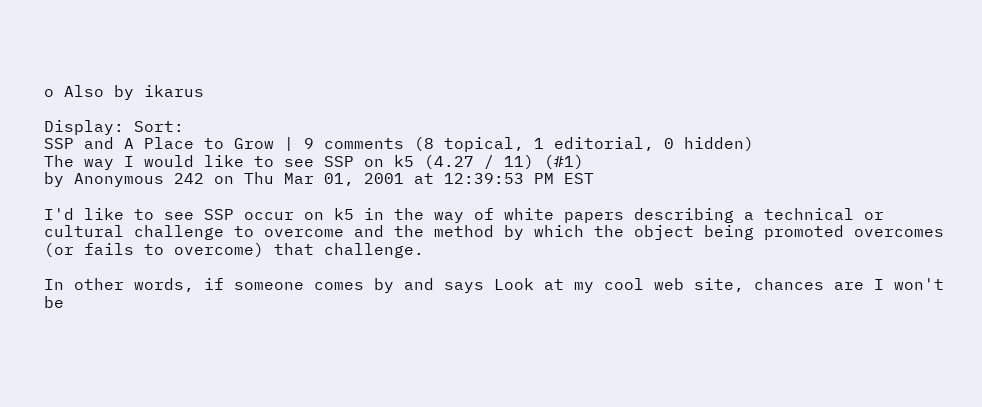o Also by ikarus

Display: Sort:
SSP and A Place to Grow | 9 comments (8 topical, 1 editorial, 0 hidden)
The way I would like to see SSP on k5 (4.27 / 11) (#1)
by Anonymous 242 on Thu Mar 01, 2001 at 12:39:53 PM EST

I'd like to see SSP occur on k5 in the way of white papers describing a technical or cultural challenge to overcome and the method by which the object being promoted overcomes (or fails to overcome) that challenge.

In other words, if someone comes by and says Look at my cool web site, chances are I won't be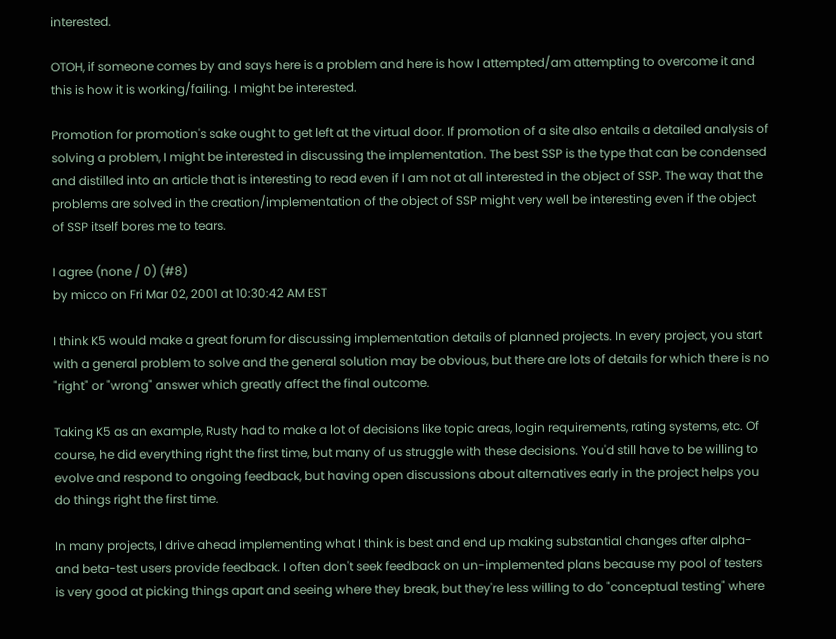interested.

OTOH, if someone comes by and says here is a problem and here is how I attempted/am attempting to overcome it and this is how it is working/failing. I might be interested.

Promotion for promotion's sake ought to get left at the virtual door. If promotion of a site also entails a detailed analysis of solving a problem, I might be interested in discussing the implementation. The best SSP is the type that can be condensed and distilled into an article that is interesting to read even if I am not at all interested in the object of SSP. The way that the problems are solved in the creation/implementation of the object of SSP might very well be interesting even if the object of SSP itself bores me to tears.

I agree (none / 0) (#8)
by micco on Fri Mar 02, 2001 at 10:30:42 AM EST

I think K5 would make a great forum for discussing implementation details of planned projects. In every project, you start with a general problem to solve and the general solution may be obvious, but there are lots of details for which there is no "right" or "wrong" answer which greatly affect the final outcome.

Taking K5 as an example, Rusty had to make a lot of decisions like topic areas, login requirements, rating systems, etc. Of course, he did everything right the first time, but many of us struggle with these decisions. You'd still have to be willing to evolve and respond to ongoing feedback, but having open discussions about alternatives early in the project helps you do things right the first time.

In many projects, I drive ahead implementing what I think is best and end up making substantial changes after alpha- and beta-test users provide feedback. I often don't seek feedback on un-implemented plans because my pool of testers is very good at picking things apart and seeing where they break, but they're less willing to do "conceptual testing" where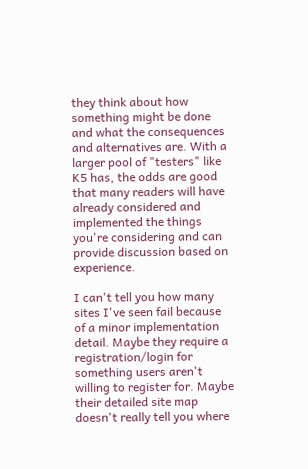they think about how something might be done and what the consequences and alternatives are. With a larger pool of "testers" like K5 has, the odds are good that many readers will have already considered and implemented the things you're considering and can provide discussion based on experience.

I can't tell you how many sites I've seen fail because of a minor implementation detail. Maybe they require a registration/login for something users aren't willing to register for. Maybe their detailed site map doesn't really tell you where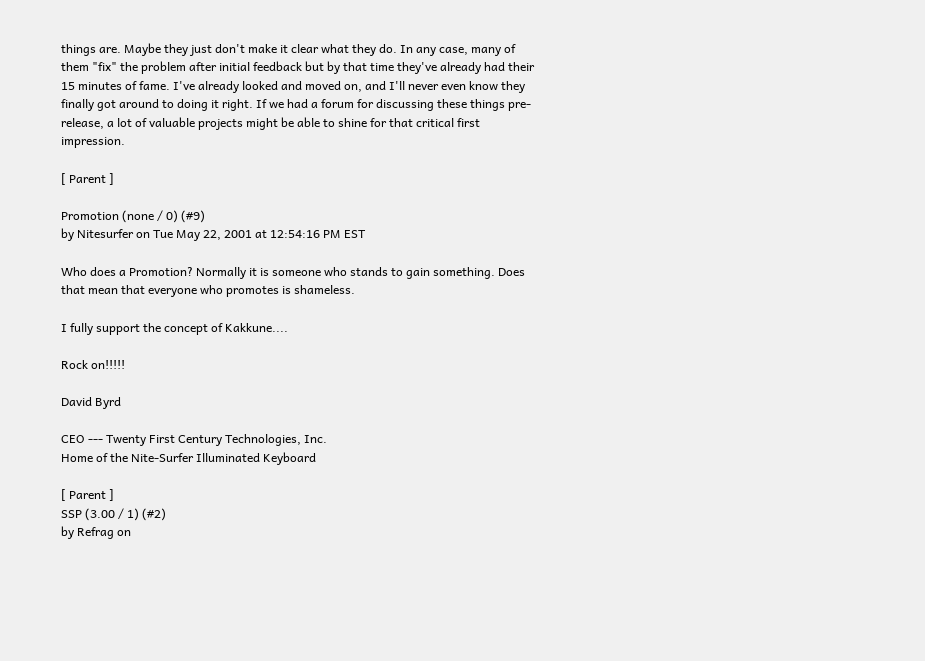things are. Maybe they just don't make it clear what they do. In any case, many of them "fix" the problem after initial feedback but by that time they've already had their 15 minutes of fame. I've already looked and moved on, and I'll never even know they finally got around to doing it right. If we had a forum for discussing these things pre-release, a lot of valuable projects might be able to shine for that critical first impression.

[ Parent ]

Promotion (none / 0) (#9)
by Nitesurfer on Tue May 22, 2001 at 12:54:16 PM EST

Who does a Promotion? Normally it is someone who stands to gain something. Does that mean that everyone who promotes is shameless.

I fully support the concept of Kakkune....

Rock on!!!!!

David Byrd

CEO --- Twenty First Century Technologies, Inc.
Home of the Nite-Surfer Illuminated Keyboard

[ Parent ]
SSP (3.00 / 1) (#2)
by Refrag on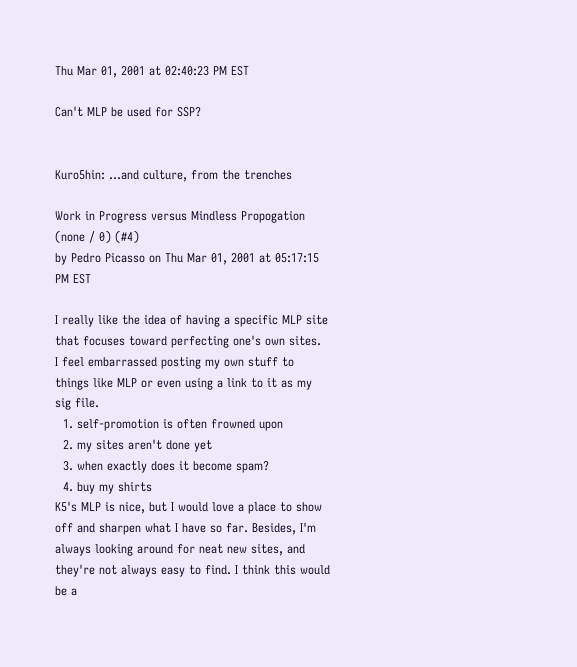Thu Mar 01, 2001 at 02:40:23 PM EST

Can't MLP be used for SSP?


Kuro5hin: ...and culture, from the trenches

Work in Progress versus Mindless Propogation (none / 0) (#4)
by Pedro Picasso on Thu Mar 01, 2001 at 05:17:15 PM EST

I really like the idea of having a specific MLP site that focuses toward perfecting one's own sites.
I feel embarrassed posting my own stuff to things like MLP or even using a link to it as my sig file.
  1. self-promotion is often frowned upon
  2. my sites aren't done yet
  3. when exactly does it become spam?
  4. buy my shirts
K5's MLP is nice, but I would love a place to show off and sharpen what I have so far. Besides, I'm always looking around for neat new sites, and they're not always easy to find. I think this would be a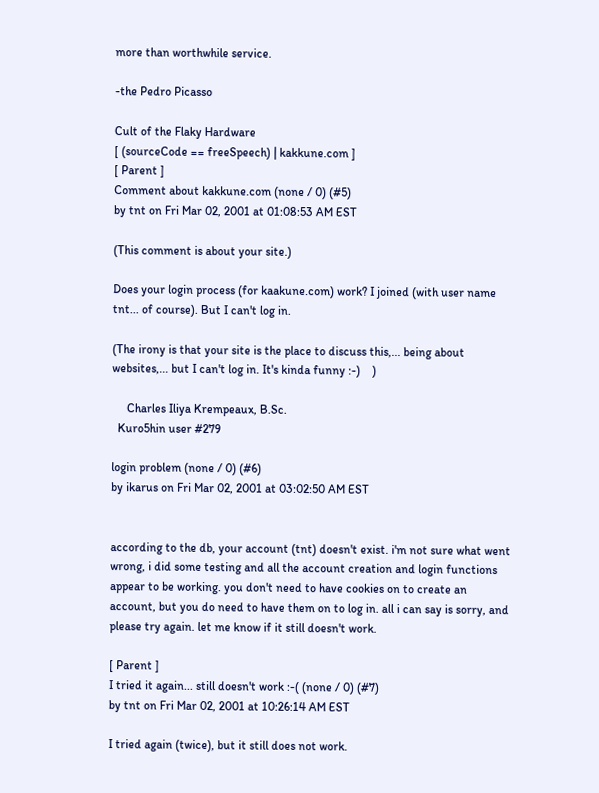more than worthwhile service.

-the Pedro Picasso

Cult of the Flaky Hardware
[ (sourceCode == freeSpeech) | kakkune.com ]
[ Parent ]
Comment about kakkune.com (none / 0) (#5)
by tnt on Fri Mar 02, 2001 at 01:08:53 AM EST

(This comment is about your site.)

Does your login process (for kaakune.com) work? I joined (with user name tnt... of course). But I can't log in.

(The irony is that your site is the place to discuss this,... being about websites,... but I can't log in. It's kinda funny :-)    )

     Charles Iliya Krempeaux, B.Sc.
  Kuro5hin user #279

login problem (none / 0) (#6)
by ikarus on Fri Mar 02, 2001 at 03:02:50 AM EST


according to the db, your account (tnt) doesn't exist. i'm not sure what went wrong, i did some testing and all the account creation and login functions appear to be working. you don't need to have cookies on to create an account, but you do need to have them on to log in. all i can say is sorry, and please try again. let me know if it still doesn't work.

[ Parent ]
I tried it again... still doesn't work :-( (none / 0) (#7)
by tnt on Fri Mar 02, 2001 at 10:26:14 AM EST

I tried again (twice), but it still does not work.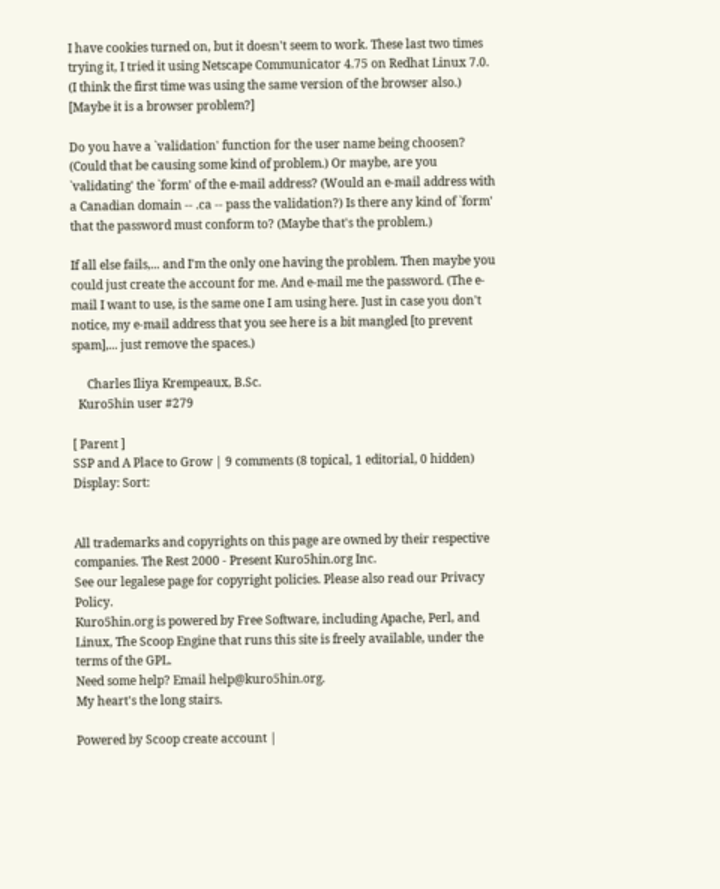I have cookies turned on, but it doesn't seem to work. These last two times trying it, I tried it using Netscape Communicator 4.75 on Redhat Linux 7.0. (I think the first time was using the same version of the browser also.) [Maybe it is a browser problem?]

Do you have a `validation' function for the user name being choosen? (Could that be causing some kind of problem.) Or maybe, are you `validating' the `form' of the e-mail address? (Would an e-mail address with a Canadian domain -- .ca -- pass the validation?) Is there any kind of `form' that the password must conform to? (Maybe that's the problem.)

If all else fails,... and I'm the only one having the problem. Then maybe you could just create the account for me. And e-mail me the password. (The e-mail I want to use, is the same one I am using here. Just in case you don't notice, my e-mail address that you see here is a bit mangled [to prevent spam],... just remove the spaces.)

     Charles Iliya Krempeaux, B.Sc.
  Kuro5hin user #279

[ Parent ]
SSP and A Place to Grow | 9 comments (8 topical, 1 editorial, 0 hidden)
Display: Sort:


All trademarks and copyrights on this page are owned by their respective companies. The Rest 2000 - Present Kuro5hin.org Inc.
See our legalese page for copyright policies. Please also read our Privacy Policy.
Kuro5hin.org is powered by Free Software, including Apache, Perl, and Linux, The Scoop Engine that runs this site is freely available, under the terms of the GPL.
Need some help? Email help@kuro5hin.org.
My heart's the long stairs.

Powered by Scoop create account |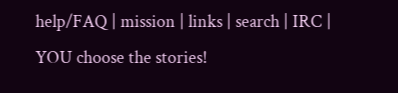help/FAQ | mission | links | search | IRC | YOU choose the stories!